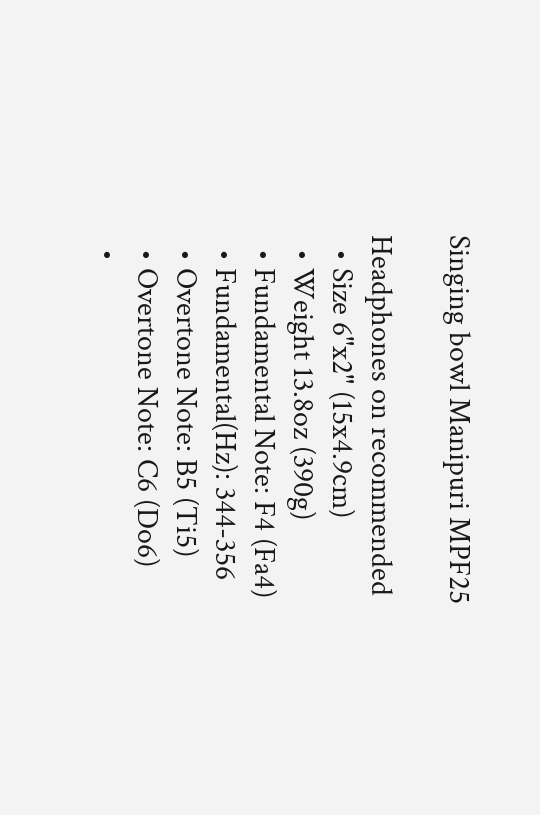Singing bowl Manipuri MPF25

Headphones on recommended
  • Size 6"x2" (15x4.9cm)
  • Weight 13.8oz (390g)
  • Fundamental Note: F4 (Fa4)
  • Fundamental(Hz): 344-356
  • Overtone Note: B5 (Ti5)
  • Overtone Note: C6 (Do6)
  •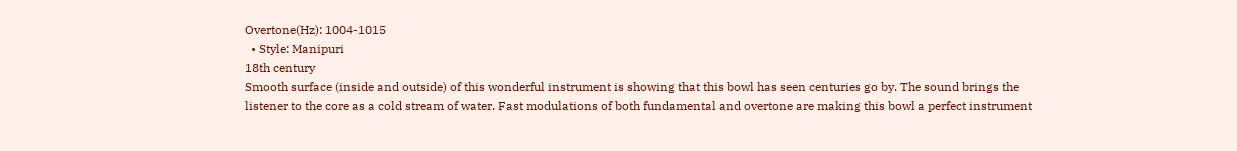Overtone(Hz): 1004-1015
  • Style: Manipuri
18th century
Smooth surface (inside and outside) of this wonderful instrument is showing that this bowl has seen centuries go by. The sound brings the listener to the core as a cold stream of water. Fast modulations of both fundamental and overtone are making this bowl a perfect instrument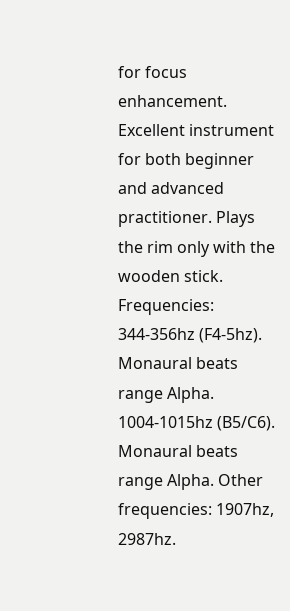for focus enhancement. Excellent instrument for both beginner and advanced practitioner. Plays the rim only with the wooden stick.
Frequencies: 344-356hz (F4-5hz). Monaural beats range Alpha. 1004-1015hz (B5/C6). Monaural beats range Alpha. Other frequencies: 1907hz, 2987hz.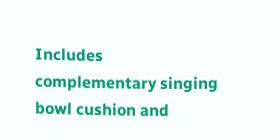Includes complementary singing bowl cushion and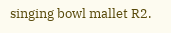singing bowl mallet R2.